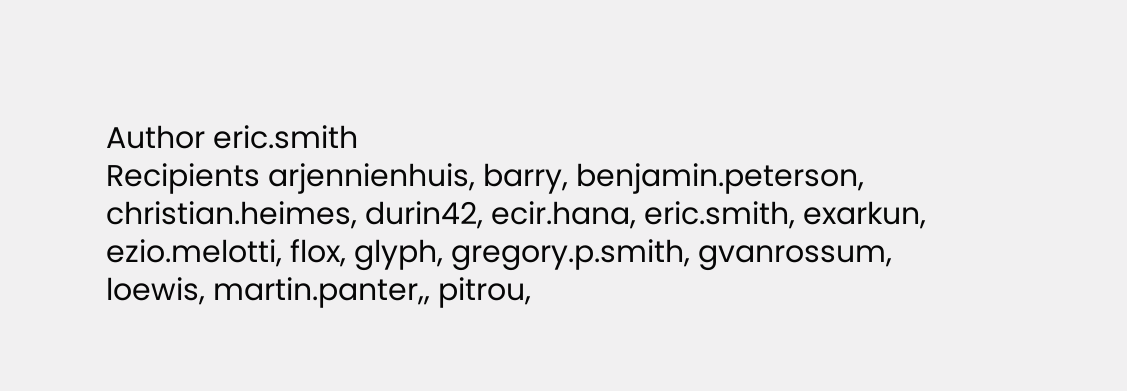Author eric.smith
Recipients arjennienhuis, barry, benjamin.peterson, christian.heimes, durin42, ecir.hana, eric.smith, exarkun, ezio.melotti, flox, glyph, gregory.p.smith, gvanrossum, loewis, martin.panter,, pitrou,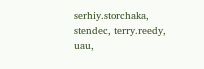serhiy.storchaka, stendec, terry.reedy, uau,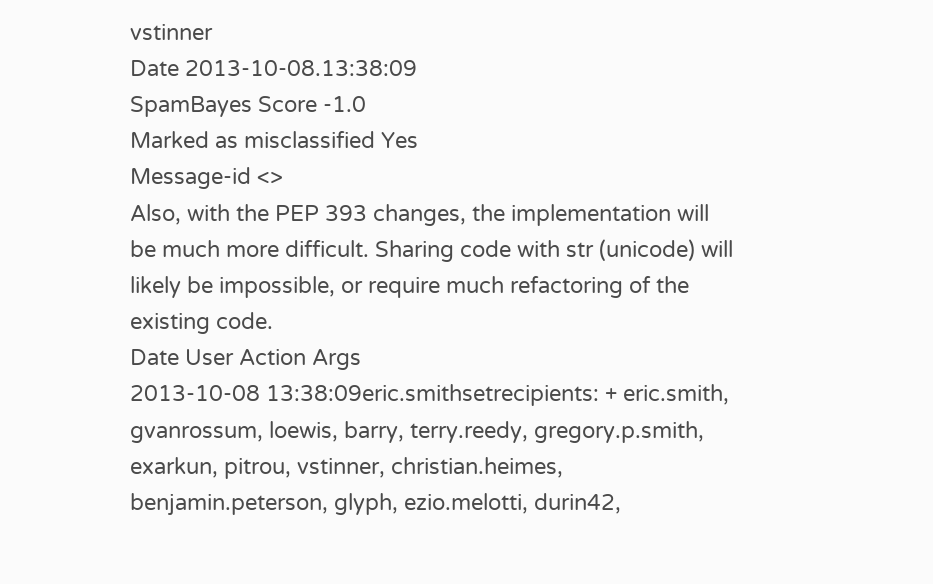vstinner
Date 2013-10-08.13:38:09
SpamBayes Score -1.0
Marked as misclassified Yes
Message-id <>
Also, with the PEP 393 changes, the implementation will be much more difficult. Sharing code with str (unicode) will likely be impossible, or require much refactoring of the existing code.
Date User Action Args
2013-10-08 13:38:09eric.smithsetrecipients: + eric.smith, gvanrossum, loewis, barry, terry.reedy, gregory.p.smith, exarkun, pitrou, vstinner, christian.heimes, benjamin.peterson, glyph, ezio.melotti, durin42,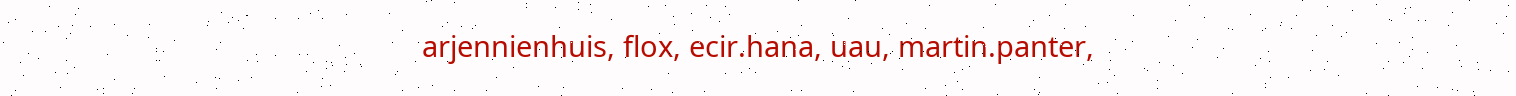arjennienhuis, flox, ecir.hana, uau, martin.panter,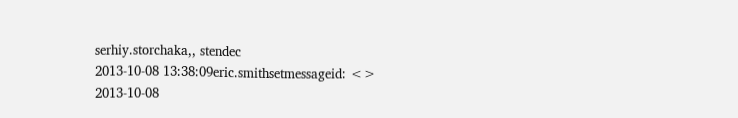serhiy.storchaka,, stendec
2013-10-08 13:38:09eric.smithsetmessageid: <>
2013-10-08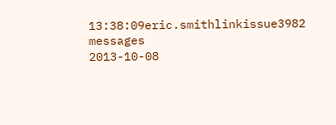13:38:09eric.smithlinkissue3982 messages
2013-10-08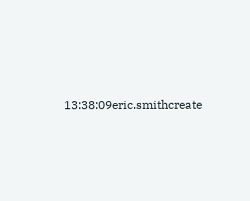13:38:09eric.smithcreate